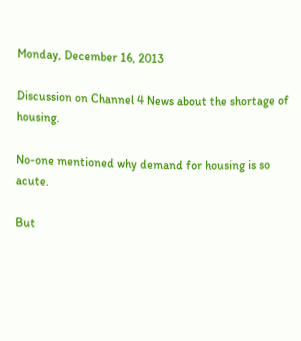Monday, December 16, 2013

Discussion on Channel 4 News about the shortage of housing.

No-one mentioned why demand for housing is so acute.

But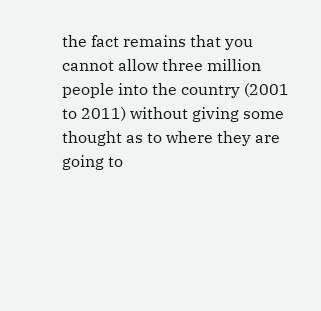the fact remains that you cannot allow three million people into the country (2001 to 2011) without giving some thought as to where they are going to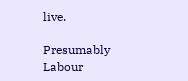live.

Presumably Labour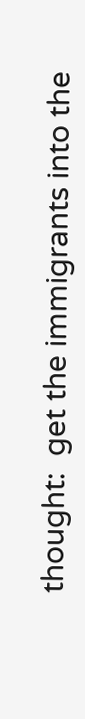thought:  get the immigrants into the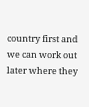country first and we can work out later where they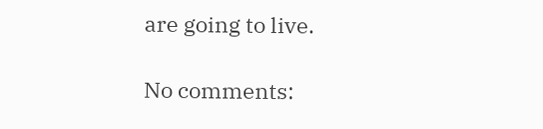are going to live.

No comments: